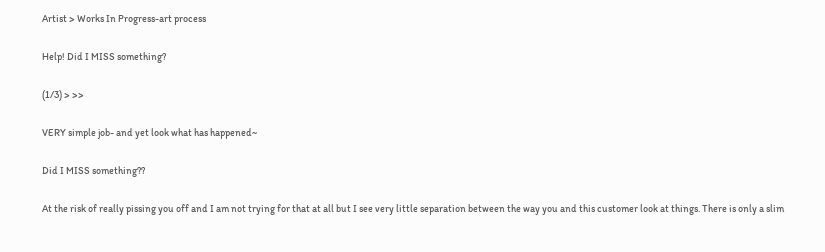Artist > Works In Progress-art process

Help! Did I MISS something?

(1/3) > >>

VERY simple job- and yet look what has happened~

Did I MISS something??

At the risk of really pissing you off and I am not trying for that at all but I see very little separation between the way you and this customer look at things. There is only a slim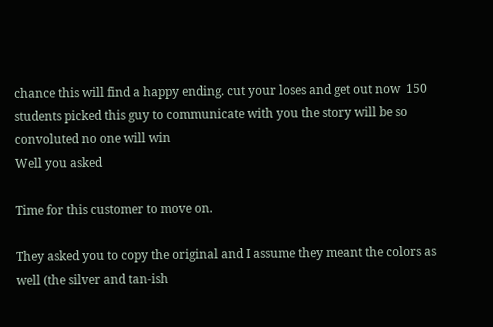chance this will find a happy ending. cut your loses and get out now  150 students picked this guy to communicate with you the story will be so convoluted no one will win
Well you asked

Time for this customer to move on.

They asked you to copy the original and I assume they meant the colors as well (the silver and tan-ish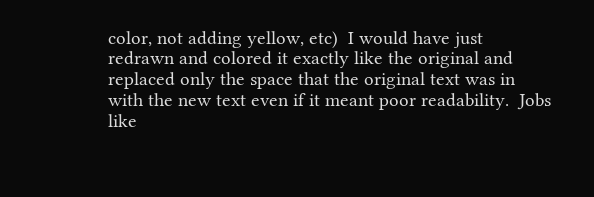color, not adding yellow, etc)  I would have just redrawn and colored it exactly like the original and replaced only the space that the original text was in with the new text even if it meant poor readability.  Jobs like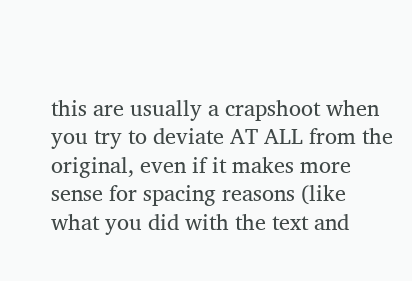this are usually a crapshoot when you try to deviate AT ALL from the original, even if it makes more sense for spacing reasons (like what you did with the text and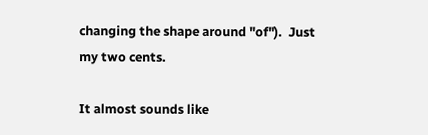changing the shape around "of").  Just my two cents.

It almost sounds like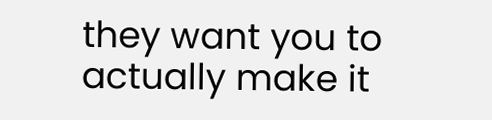they want you to actually make it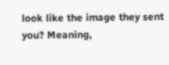look like the image they sent you? Meaning,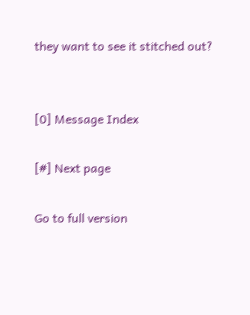they want to see it stitched out?


[0] Message Index

[#] Next page

Go to full version